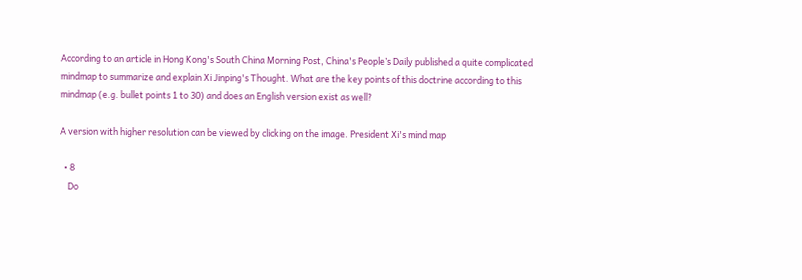According to an article in Hong Kong's South China Morning Post, China's People’s Daily published a quite complicated mindmap to summarize and explain Xi Jinping's Thought. What are the key points of this doctrine according to this mindmap (e.g. bullet points 1 to 30) and does an English version exist as well?

A version with higher resolution can be viewed by clicking on the image. President Xi's mind map

  • 8
    Do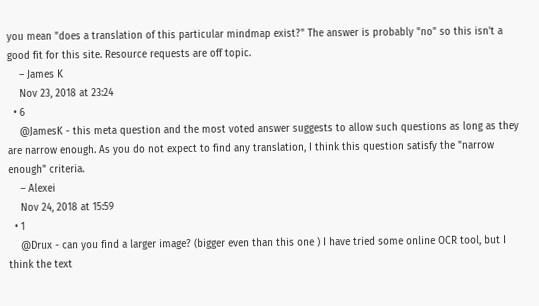you mean "does a translation of this particular mindmap exist?" The answer is probably "no" so this isn't a good fit for this site. Resource requests are off topic.
    – James K
    Nov 23, 2018 at 23:24
  • 6
    @JamesK - this meta question and the most voted answer suggests to allow such questions as long as they are narrow enough. As you do not expect to find any translation, I think this question satisfy the "narrow enough" criteria.
    – Alexei
    Nov 24, 2018 at 15:59
  • 1
    @Drux - can you find a larger image? (bigger even than this one ) I have tried some online OCR tool, but I think the text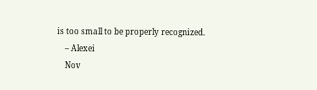is too small to be properly recognized.
    – Alexei
    Nov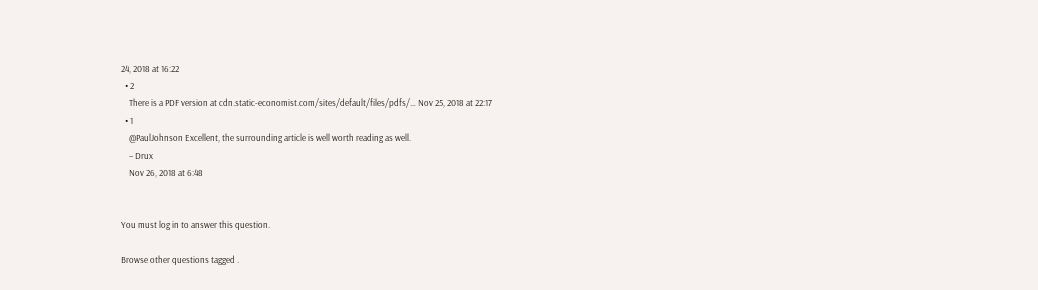24, 2018 at 16:22
  • 2
    There is a PDF version at cdn.static-economist.com/sites/default/files/pdfs/… Nov 25, 2018 at 22:17
  • 1
    @PaulJohnson Excellent, the surrounding article is well worth reading as well.
    – Drux
    Nov 26, 2018 at 6:48


You must log in to answer this question.

Browse other questions tagged .